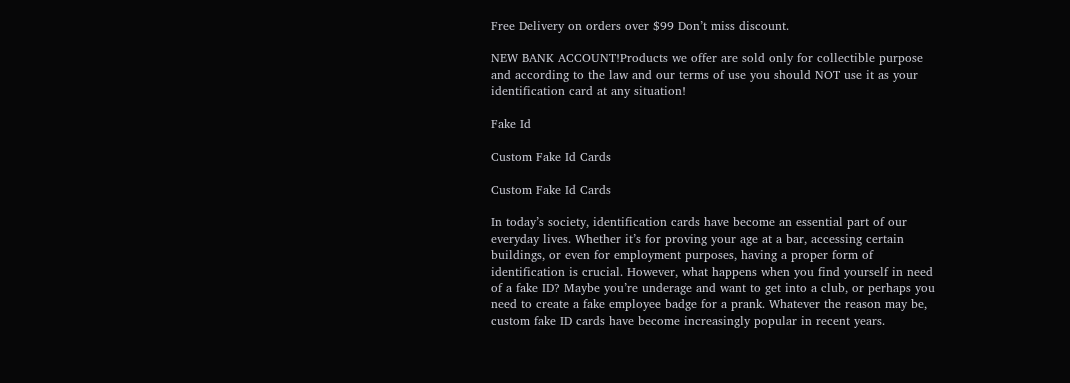Free Delivery on orders over $99 Don’t miss discount.

NEW BANK ACCOUNT!Products we offer are sold only for collectible purpose and according to the law and our terms of use you should NOT use it as your identification card at any situation!

Fake Id

Custom Fake Id Cards

Custom Fake Id Cards

In today’s society, identification cards have become an essential part of our everyday lives. Whether it’s for proving your age at a bar, accessing certain buildings, or even for employment purposes, having a proper form of identification is crucial. However, what happens when you find yourself in need of a fake ID? Maybe you’re underage and want to get into a club, or perhaps you need to create a fake employee badge for a prank. Whatever the reason may be, custom fake ID cards have become increasingly popular in recent years.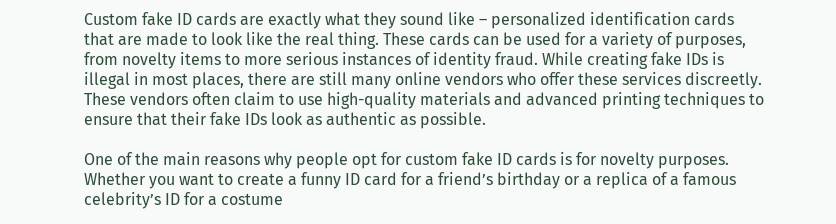Custom fake ID cards are exactly what they sound like – personalized identification cards that are made to look like the real thing. These cards can be used for a variety of purposes, from novelty items to more serious instances of identity fraud. While creating fake IDs is illegal in most places, there are still many online vendors who offer these services discreetly. These vendors often claim to use high-quality materials and advanced printing techniques to ensure that their fake IDs look as authentic as possible.

One of the main reasons why people opt for custom fake ID cards is for novelty purposes. Whether you want to create a funny ID card for a friend’s birthday or a replica of a famous celebrity’s ID for a costume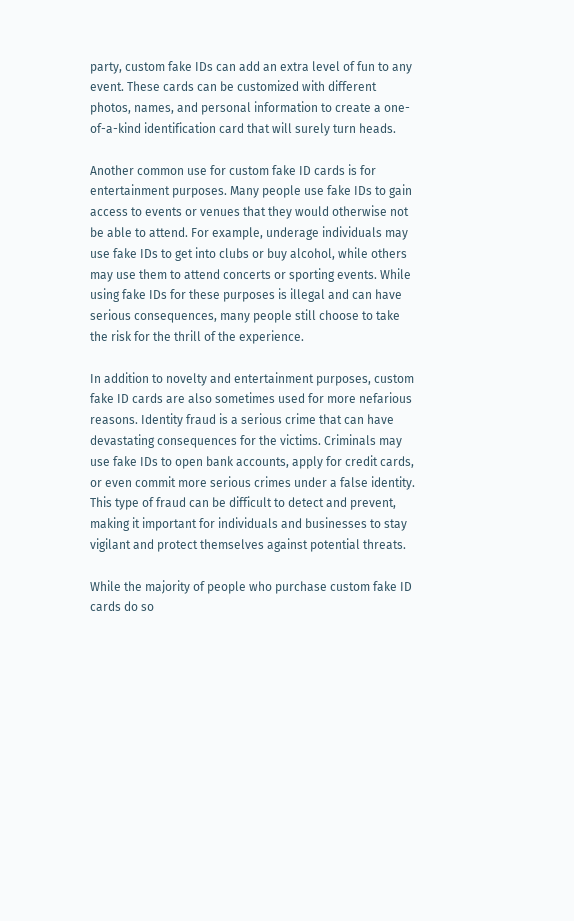party, custom fake IDs can add an extra level of fun to any event. These cards can be customized with different photos, names, and personal information to create a one-of-a-kind identification card that will surely turn heads.

Another common use for custom fake ID cards is for entertainment purposes. Many people use fake IDs to gain access to events or venues that they would otherwise not be able to attend. For example, underage individuals may use fake IDs to get into clubs or buy alcohol, while others may use them to attend concerts or sporting events. While using fake IDs for these purposes is illegal and can have serious consequences, many people still choose to take the risk for the thrill of the experience.

In addition to novelty and entertainment purposes, custom fake ID cards are also sometimes used for more nefarious reasons. Identity fraud is a serious crime that can have devastating consequences for the victims. Criminals may use fake IDs to open bank accounts, apply for credit cards, or even commit more serious crimes under a false identity. This type of fraud can be difficult to detect and prevent, making it important for individuals and businesses to stay vigilant and protect themselves against potential threats.

While the majority of people who purchase custom fake ID cards do so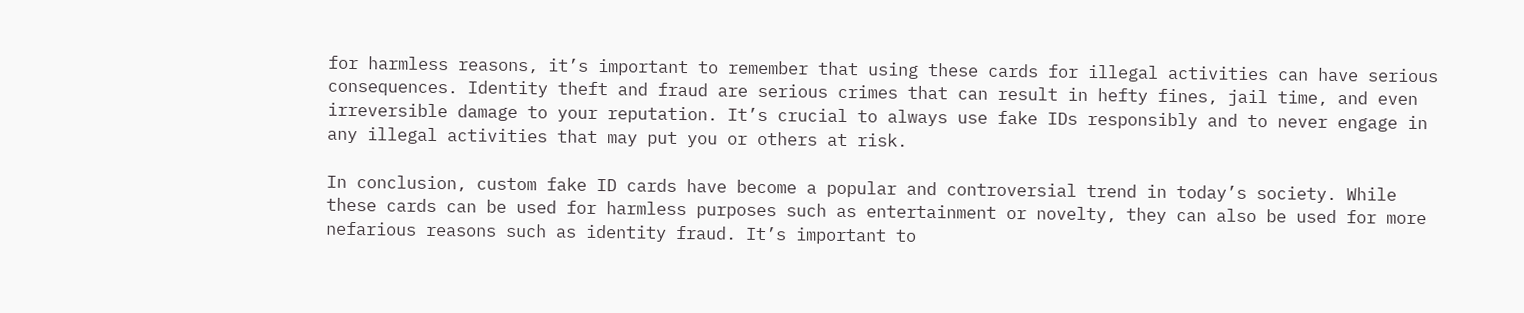for harmless reasons, it’s important to remember that using these cards for illegal activities can have serious consequences. Identity theft and fraud are serious crimes that can result in hefty fines, jail time, and even irreversible damage to your reputation. It’s crucial to always use fake IDs responsibly and to never engage in any illegal activities that may put you or others at risk.

In conclusion, custom fake ID cards have become a popular and controversial trend in today’s society. While these cards can be used for harmless purposes such as entertainment or novelty, they can also be used for more nefarious reasons such as identity fraud. It’s important to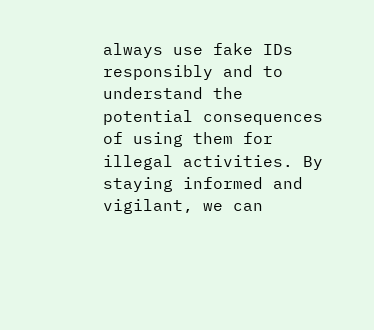always use fake IDs responsibly and to understand the potential consequences of using them for illegal activities. By staying informed and vigilant, we can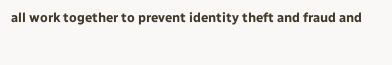all work together to prevent identity theft and fraud and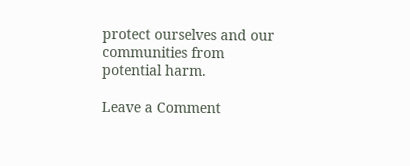protect ourselves and our communities from potential harm.

Leave a Comment